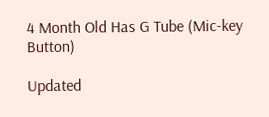4 Month Old Has G Tube (Mic-key Button)

Updated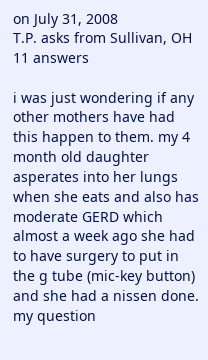on July 31, 2008
T.P. asks from Sullivan, OH
11 answers

i was just wondering if any other mothers have had this happen to them. my 4 month old daughter asperates into her lungs when she eats and also has moderate GERD which almost a week ago she had to have surgery to put in the g tube (mic-key button) and she had a nissen done. my question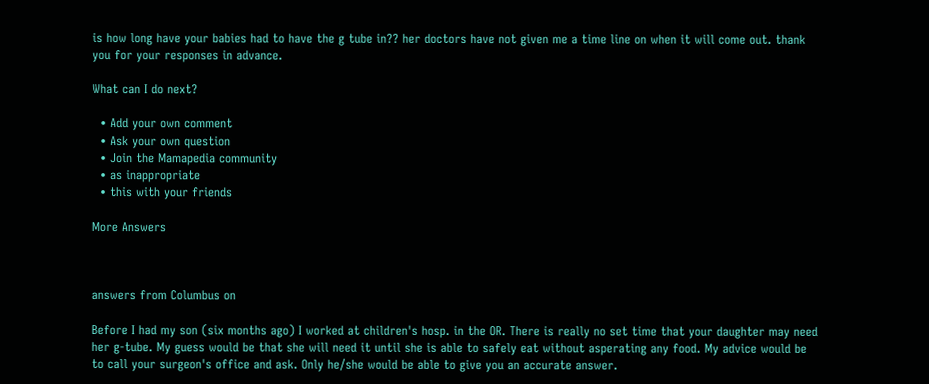is how long have your babies had to have the g tube in?? her doctors have not given me a time line on when it will come out. thank you for your responses in advance.

What can I do next?

  • Add your own comment
  • Ask your own question
  • Join the Mamapedia community
  • as inappropriate
  • this with your friends

More Answers



answers from Columbus on

Before I had my son (six months ago) I worked at children's hosp. in the OR. There is really no set time that your daughter may need her g-tube. My guess would be that she will need it until she is able to safely eat without asperating any food. My advice would be to call your surgeon's office and ask. Only he/she would be able to give you an accurate answer.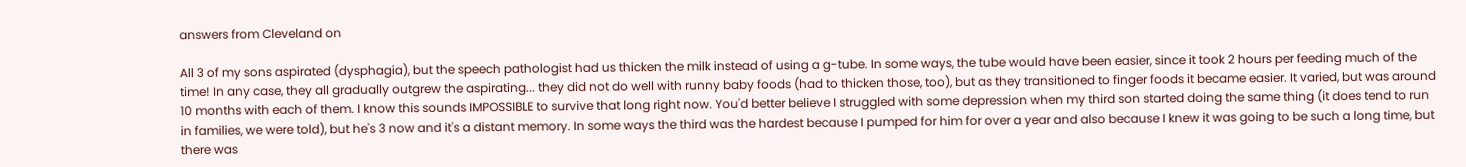answers from Cleveland on

All 3 of my sons aspirated (dysphagia), but the speech pathologist had us thicken the milk instead of using a g-tube. In some ways, the tube would have been easier, since it took 2 hours per feeding much of the time! In any case, they all gradually outgrew the aspirating... they did not do well with runny baby foods (had to thicken those, too), but as they transitioned to finger foods it became easier. It varied, but was around 10 months with each of them. I know this sounds IMPOSSIBLE to survive that long right now. You'd better believe I struggled with some depression when my third son started doing the same thing (it does tend to run in families, we were told), but he's 3 now and it's a distant memory. In some ways the third was the hardest because I pumped for him for over a year and also because I knew it was going to be such a long time, but there was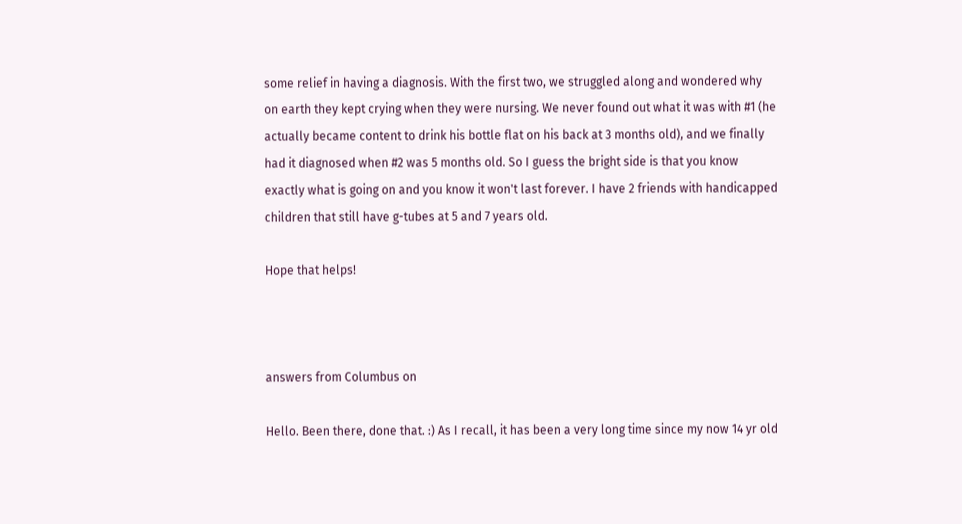some relief in having a diagnosis. With the first two, we struggled along and wondered why on earth they kept crying when they were nursing. We never found out what it was with #1 (he actually became content to drink his bottle flat on his back at 3 months old), and we finally had it diagnosed when #2 was 5 months old. So I guess the bright side is that you know exactly what is going on and you know it won't last forever. I have 2 friends with handicapped children that still have g-tubes at 5 and 7 years old.

Hope that helps!



answers from Columbus on

Hello. Been there, done that. :) As I recall, it has been a very long time since my now 14 yr old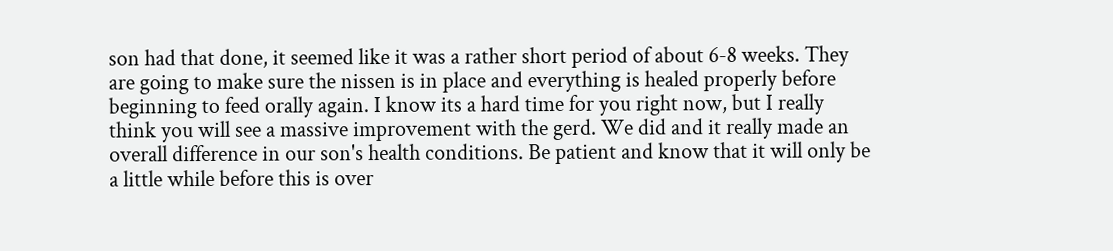son had that done, it seemed like it was a rather short period of about 6-8 weeks. They are going to make sure the nissen is in place and everything is healed properly before beginning to feed orally again. I know its a hard time for you right now, but I really think you will see a massive improvement with the gerd. We did and it really made an overall difference in our son's health conditions. Be patient and know that it will only be a little while before this is over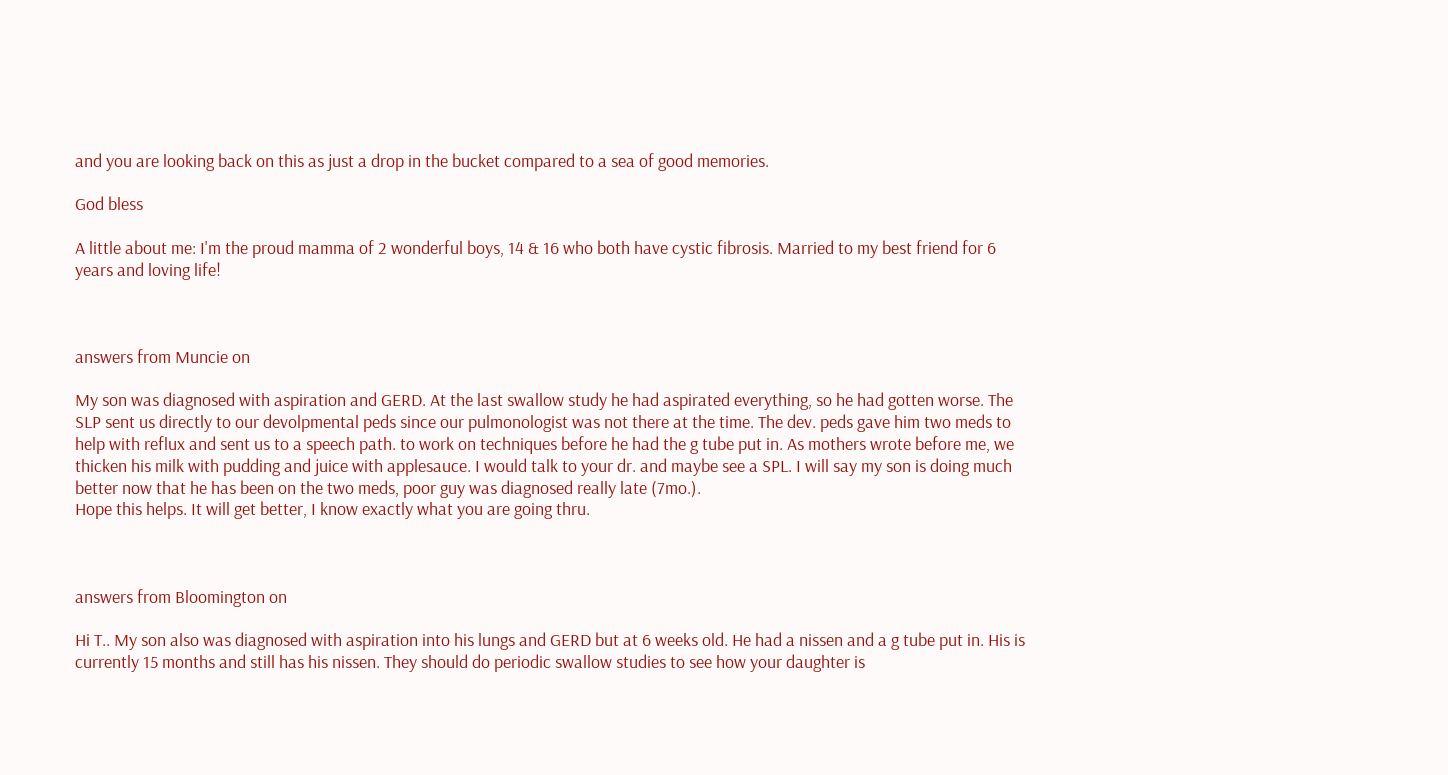and you are looking back on this as just a drop in the bucket compared to a sea of good memories.

God bless

A little about me: I'm the proud mamma of 2 wonderful boys, 14 & 16 who both have cystic fibrosis. Married to my best friend for 6 years and loving life!



answers from Muncie on

My son was diagnosed with aspiration and GERD. At the last swallow study he had aspirated everything, so he had gotten worse. The SLP sent us directly to our devolpmental peds since our pulmonologist was not there at the time. The dev. peds gave him two meds to help with reflux and sent us to a speech path. to work on techniques before he had the g tube put in. As mothers wrote before me, we thicken his milk with pudding and juice with applesauce. I would talk to your dr. and maybe see a SPL. I will say my son is doing much better now that he has been on the two meds, poor guy was diagnosed really late (7mo.).
Hope this helps. It will get better, I know exactly what you are going thru.



answers from Bloomington on

Hi T.. My son also was diagnosed with aspiration into his lungs and GERD but at 6 weeks old. He had a nissen and a g tube put in. His is currently 15 months and still has his nissen. They should do periodic swallow studies to see how your daughter is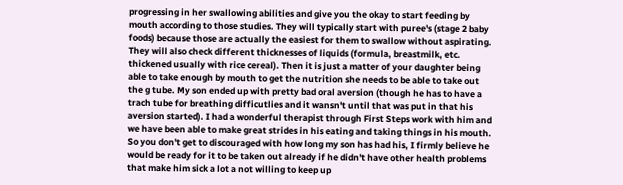progressing in her swallowing abilities and give you the okay to start feeding by mouth according to those studies. They will typically start with puree's (stage 2 baby foods) because those are actually the easiest for them to swallow without aspirating. They will also check different thicknesses of liquids (formula, breastmilk, etc. thickened usually with rice cereal). Then it is just a matter of your daughter being able to take enough by mouth to get the nutrition she needs to be able to take out the g tube. My son ended up with pretty bad oral aversion (though he has to have a trach tube for breathing difficutlies and it wansn't until that was put in that his aversion started). I had a wonderful therapist through First Steps work with him and we have been able to make great strides in his eating and taking things in his mouth. So you don't get to discouraged with how long my son has had his, I firmly believe he would be ready for it to be taken out already if he didn't have other health problems that make him sick a lot a not willing to keep up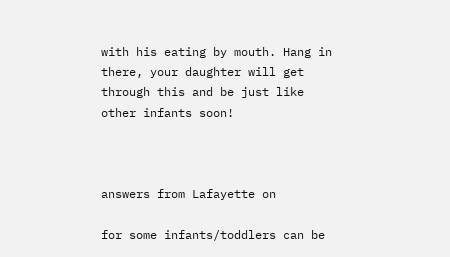with his eating by mouth. Hang in there, your daughter will get through this and be just like other infants soon!



answers from Lafayette on

for some infants/toddlers can be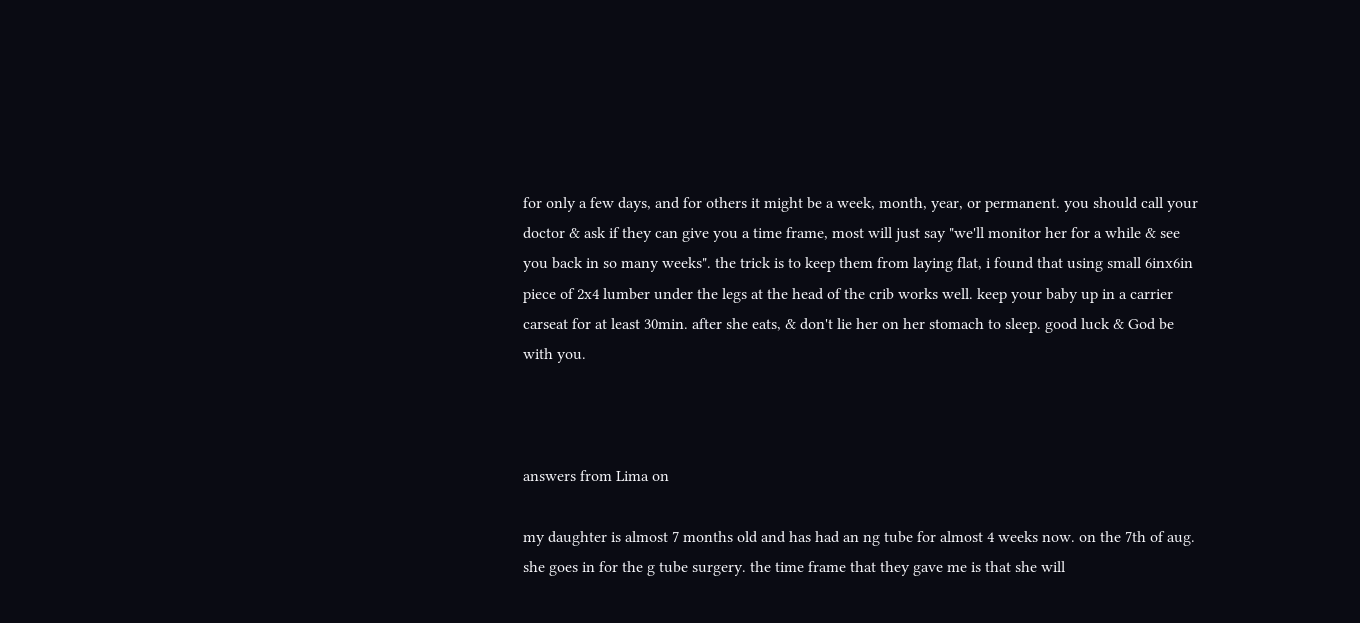for only a few days, and for others it might be a week, month, year, or permanent. you should call your doctor & ask if they can give you a time frame, most will just say "we'll monitor her for a while & see you back in so many weeks". the trick is to keep them from laying flat, i found that using small 6inx6in piece of 2x4 lumber under the legs at the head of the crib works well. keep your baby up in a carrier carseat for at least 30min. after she eats, & don't lie her on her stomach to sleep. good luck & God be with you.



answers from Lima on

my daughter is almost 7 months old and has had an ng tube for almost 4 weeks now. on the 7th of aug. she goes in for the g tube surgery. the time frame that they gave me is that she will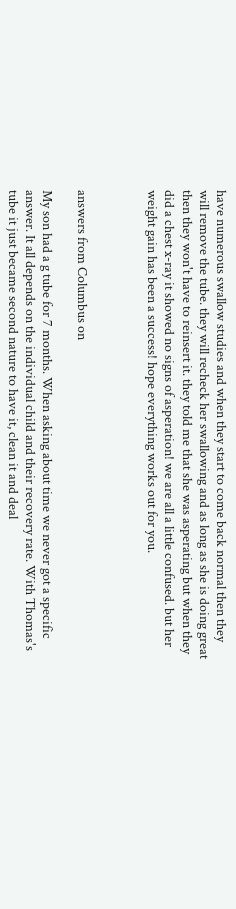have numerous swallow studies and when they start to come back normal then they will remove the tube. they will recheck her swallowing and as long as she is doing great then they won't have to reinsert it. they told me that she was asperating but when they did a chest x-ray it showed no signs of asperation! we are all a little confused. but her weight gain has been a success! hope everything works out for you.



answers from Columbus on

My son had a g tube for 7 months. When asking about time we never got a specific answer. It all depends on the individual child and their recovery rate. With Thomas's tube it just became second nature to have it, clean it and deal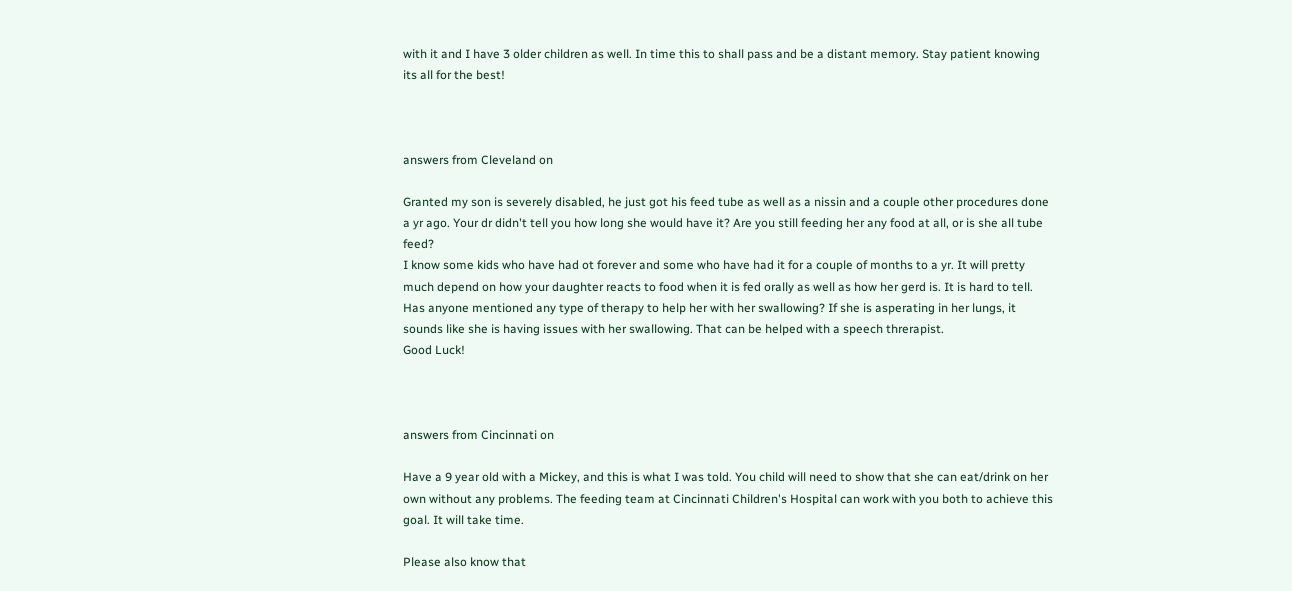with it and I have 3 older children as well. In time this to shall pass and be a distant memory. Stay patient knowing its all for the best!



answers from Cleveland on

Granted my son is severely disabled, he just got his feed tube as well as a nissin and a couple other procedures done a yr ago. Your dr didn't tell you how long she would have it? Are you still feeding her any food at all, or is she all tube feed?
I know some kids who have had ot forever and some who have had it for a couple of months to a yr. It will pretty much depend on how your daughter reacts to food when it is fed orally as well as how her gerd is. It is hard to tell. Has anyone mentioned any type of therapy to help her with her swallowing? If she is asperating in her lungs, it sounds like she is having issues with her swallowing. That can be helped with a speech threrapist.
Good Luck!



answers from Cincinnati on

Have a 9 year old with a Mickey, and this is what I was told. You child will need to show that she can eat/drink on her own without any problems. The feeding team at Cincinnati Children's Hospital can work with you both to achieve this goal. It will take time.

Please also know that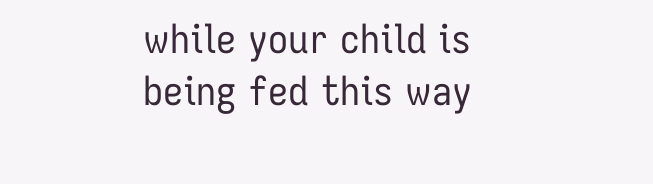while your child is being fed this way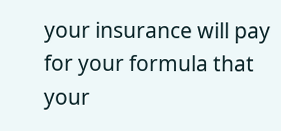your insurance will pay for your formula that your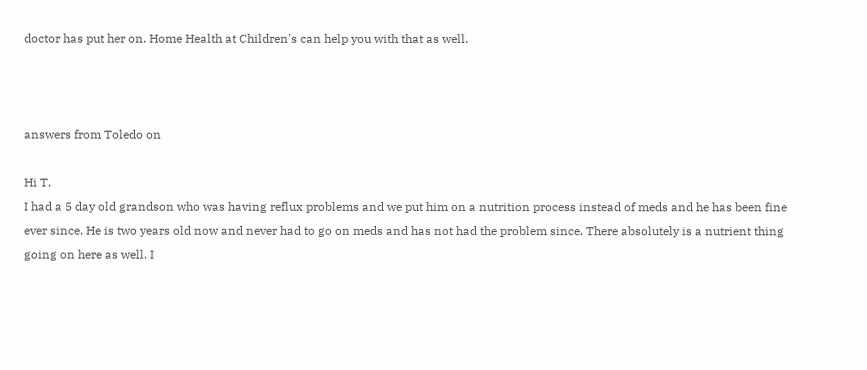doctor has put her on. Home Health at Children's can help you with that as well.



answers from Toledo on

Hi T.
I had a 5 day old grandson who was having reflux problems and we put him on a nutrition process instead of meds and he has been fine ever since. He is two years old now and never had to go on meds and has not had the problem since. There absolutely is a nutrient thing going on here as well. I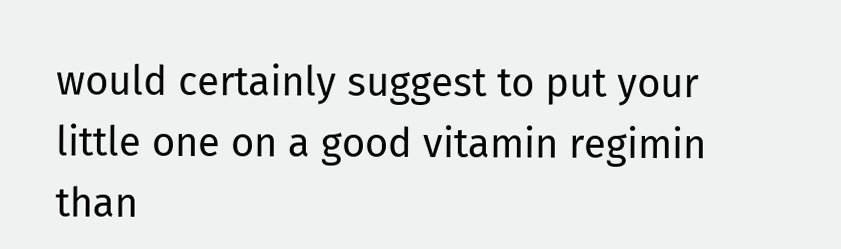would certainly suggest to put your little one on a good vitamin regimin than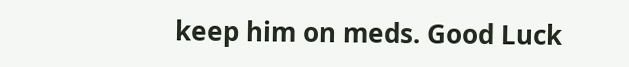keep him on meds. Good Luck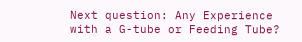Next question: Any Experience with a G-tube or Feeding Tube?